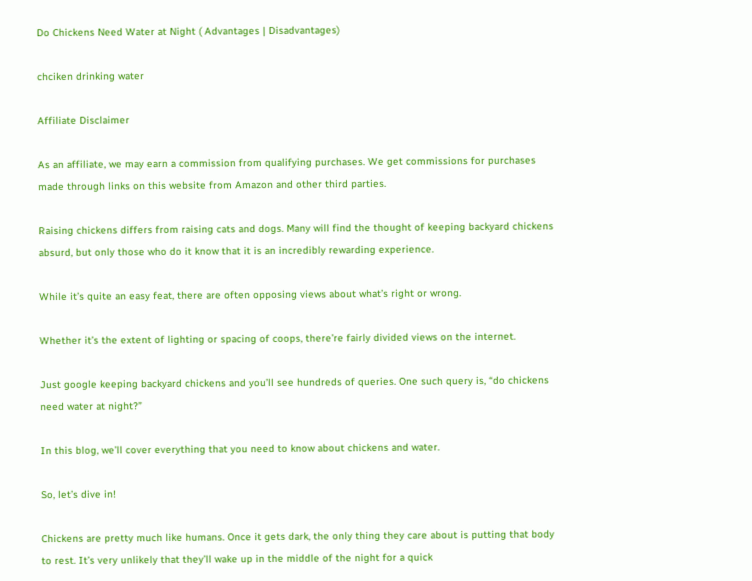Do Chickens Need Water at Night ( Advantages | Disadvantages)

chciken drinking water

Affiliate Disclaimer

As an affiliate, we may earn a commission from qualifying purchases. We get commissions for purchases made through links on this website from Amazon and other third parties.

Raising chickens differs from raising cats and dogs. Many will find the thought of keeping backyard chickens absurd, but only those who do it know that it is an incredibly rewarding experience.

While it’s quite an easy feat, there are often opposing views about what’s right or wrong.

Whether it’s the extent of lighting or spacing of coops, there’re fairly divided views on the internet.

Just google keeping backyard chickens and you’ll see hundreds of queries. One such query is, “do chickens need water at night?”

In this blog, we’ll cover everything that you need to know about chickens and water.

So, let’s dive in!

Chickens are pretty much like humans. Once it gets dark, the only thing they care about is putting that body to rest. It’s very unlikely that they’ll wake up in the middle of the night for a quick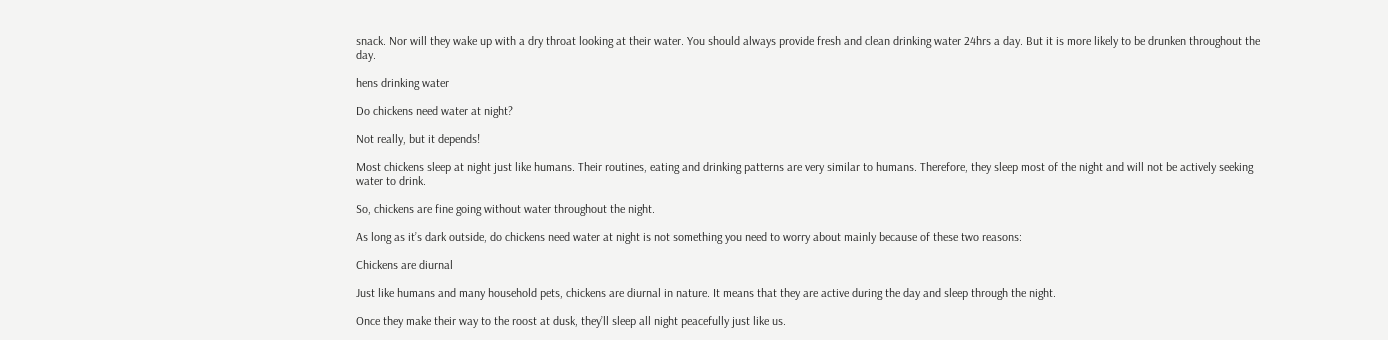snack. Nor will they wake up with a dry throat looking at their water. You should always provide fresh and clean drinking water 24hrs a day. But it is more likely to be drunken throughout the day.

hens drinking water

Do chickens need water at night?

Not really, but it depends!

Most chickens sleep at night just like humans. Their routines, eating and drinking patterns are very similar to humans. Therefore, they sleep most of the night and will not be actively seeking water to drink.

So, chickens are fine going without water throughout the night.

As long as it’s dark outside, do chickens need water at night is not something you need to worry about mainly because of these two reasons:

Chickens are diurnal

Just like humans and many household pets, chickens are diurnal in nature. It means that they are active during the day and sleep through the night.

Once they make their way to the roost at dusk, they’ll sleep all night peacefully just like us.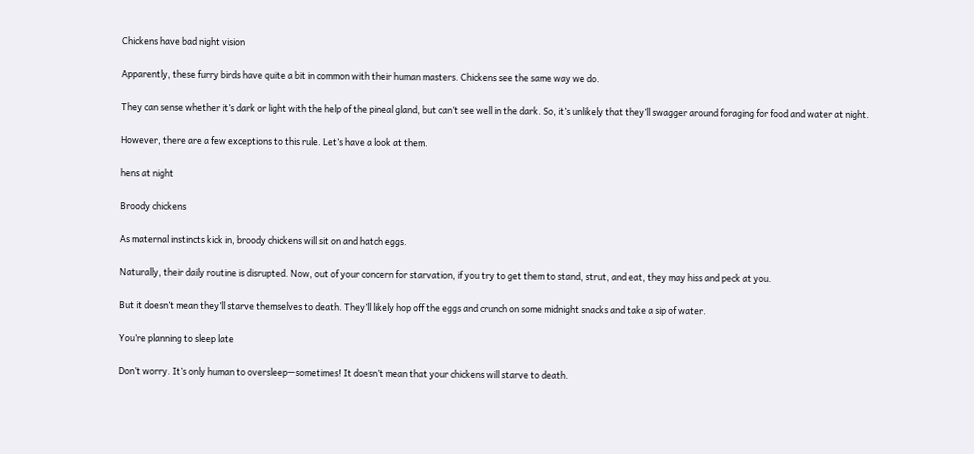Chickens have bad night vision

Apparently, these furry birds have quite a bit in common with their human masters. Chickens see the same way we do.

They can sense whether it’s dark or light with the help of the pineal gland, but can’t see well in the dark. So, it’s unlikely that they’ll swagger around foraging for food and water at night.

However, there are a few exceptions to this rule. Let’s have a look at them.

hens at night

Broody chickens

As maternal instincts kick in, broody chickens will sit on and hatch eggs.

Naturally, their daily routine is disrupted. Now, out of your concern for starvation, if you try to get them to stand, strut, and eat, they may hiss and peck at you.

But it doesn’t mean they’ll starve themselves to death. They’ll likely hop off the eggs and crunch on some midnight snacks and take a sip of water.

You’re planning to sleep late

Don’t worry. It’s only human to oversleep—sometimes! It doesn’t mean that your chickens will starve to death.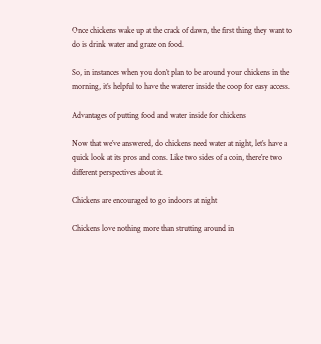Once chickens wake up at the crack of dawn, the first thing they want to do is drink water and graze on food.

So, in instances when you don’t plan to be around your chickens in the morning, it’s helpful to have the waterer inside the coop for easy access.

Advantages of putting food and water inside for chickens

Now that we’ve answered, do chickens need water at night, let’s have a quick look at its pros and cons. Like two sides of a coin, there’re two different perspectives about it.

Chickens are encouraged to go indoors at night

Chickens love nothing more than strutting around in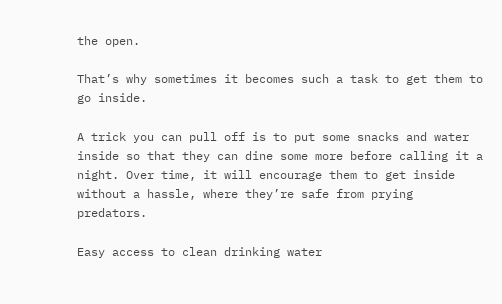the open.

That’s why sometimes it becomes such a task to get them to go inside.

A trick you can pull off is to put some snacks and water inside so that they can dine some more before calling it a night. Over time, it will encourage them to get inside without a hassle, where they’re safe from prying predators.

Easy access to clean drinking water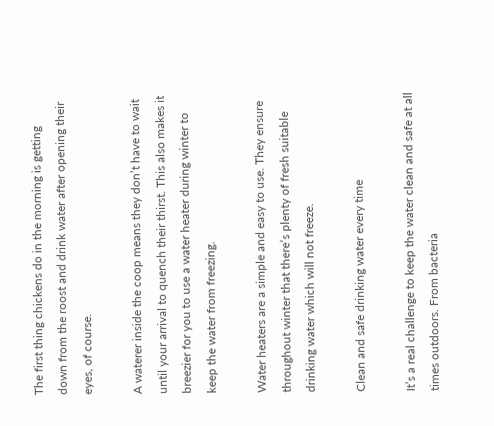The first thing chickens do in the morning is getting down from the roost and drink water after opening their eyes, of course.

A waterer inside the coop means they don’t have to wait until your arrival to quench their thirst. This also makes it breezier for you to use a water heater during winter to keep the water from freezing.

Water heaters are a simple and easy to use. They ensure throughout winter that there’s plenty of fresh suitable drinking water which will not freeze.

Clean and safe drinking water every time

It’s a real challenge to keep the water clean and safe at all times outdoors. From bacteria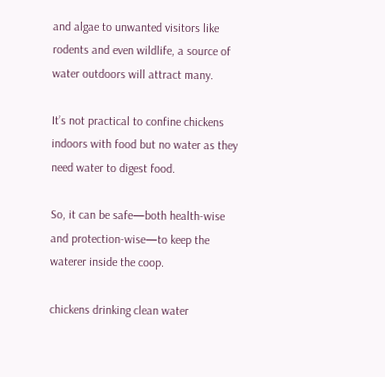and algae to unwanted visitors like rodents and even wildlife, a source of water outdoors will attract many.

It’s not practical to confine chickens indoors with food but no water as they need water to digest food.

So, it can be safe—both health-wise and protection-wise—to keep the waterer inside the coop.

chickens drinking clean water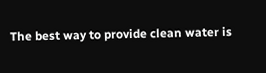The best way to provide clean water is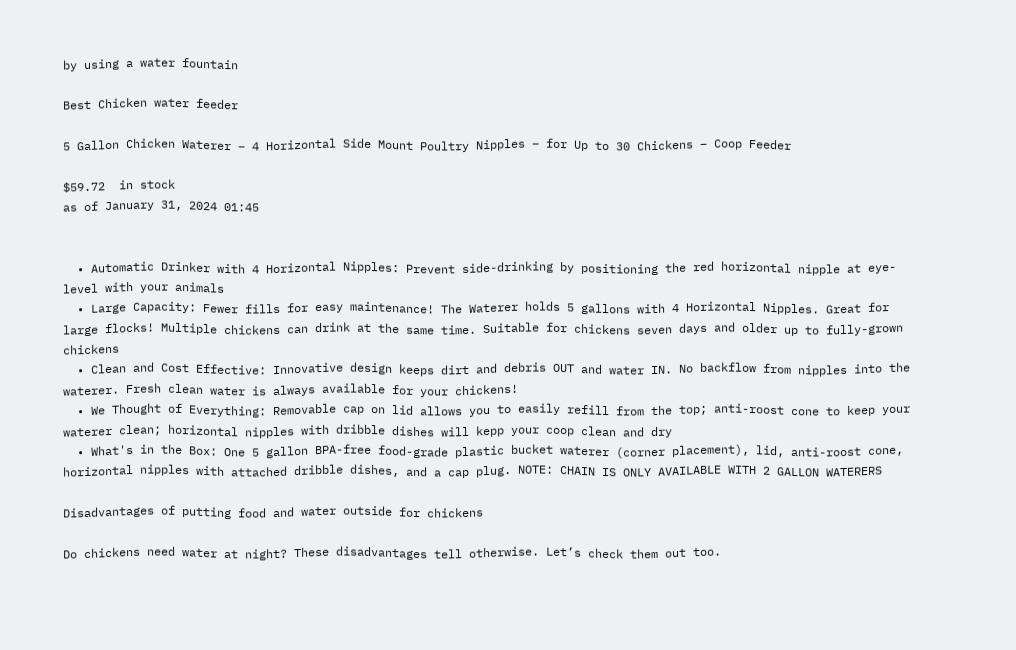by using a water fountain

Best Chicken water feeder

5 Gallon Chicken Waterer – 4 Horizontal Side Mount Poultry Nipples – for Up to 30 Chickens – Coop Feeder

$59.72  in stock
as of January 31, 2024 01:45


  • Automatic Drinker with 4 Horizontal Nipples: Prevent side-drinking by positioning the red horizontal nipple at eye-level with your animals
  • Large Capacity: Fewer fills for easy maintenance! The Waterer holds 5 gallons with 4 Horizontal Nipples. Great for large flocks! Multiple chickens can drink at the same time. Suitable for chickens seven days and older up to fully-grown chickens
  • Clean and Cost Effective: Innovative design keeps dirt and debris OUT and water IN. No backflow from nipples into the waterer. Fresh clean water is always available for your chickens!
  • We Thought of Everything: Removable cap on lid allows you to easily refill from the top; anti-roost cone to keep your waterer clean; horizontal nipples with dribble dishes will kepp your coop clean and dry
  • What's in the Box: One 5 gallon BPA-free food-grade plastic bucket waterer (corner placement), lid, anti-roost cone, horizontal nipples with attached dribble dishes, and a cap plug. NOTE: CHAIN IS ONLY AVAILABLE WITH 2 GALLON WATERERS

Disadvantages of putting food and water outside for chickens

Do chickens need water at night? These disadvantages tell otherwise. Let’s check them out too.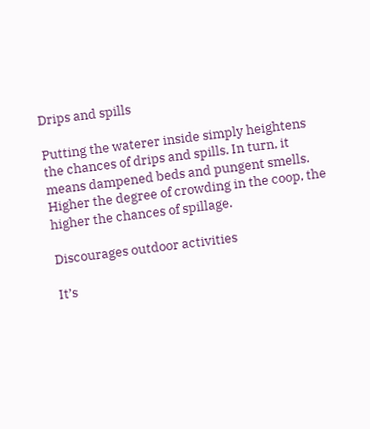Drips and spills

Putting the waterer inside simply heightens the chances of drips and spills. In turn, it means dampened beds and pungent smells. Higher the degree of crowding in the coop, the higher the chances of spillage.

Discourages outdoor activities

It’s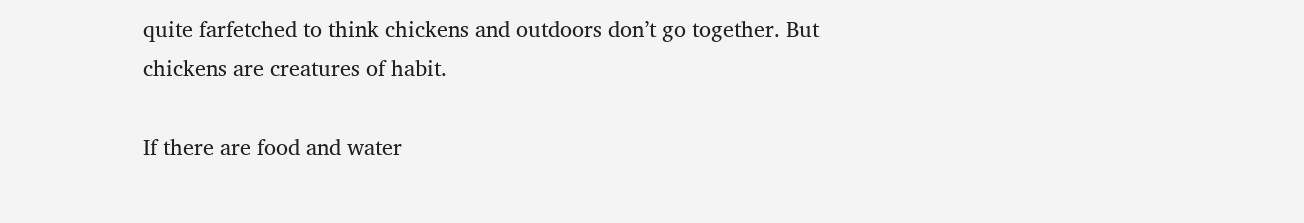quite farfetched to think chickens and outdoors don’t go together. But chickens are creatures of habit.

If there are food and water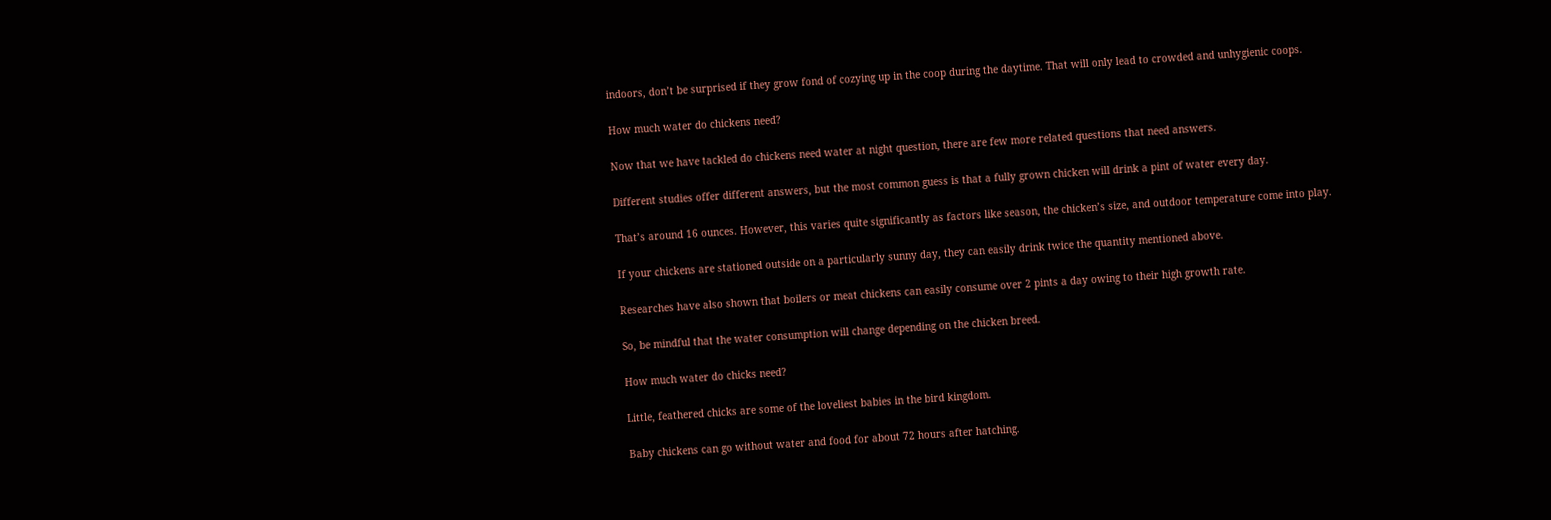indoors, don’t be surprised if they grow fond of cozying up in the coop during the daytime. That will only lead to crowded and unhygienic coops.

How much water do chickens need?

Now that we have tackled do chickens need water at night question, there are few more related questions that need answers.

Different studies offer different answers, but the most common guess is that a fully grown chicken will drink a pint of water every day.

That’s around 16 ounces. However, this varies quite significantly as factors like season, the chicken’s size, and outdoor temperature come into play.

If your chickens are stationed outside on a particularly sunny day, they can easily drink twice the quantity mentioned above.

Researches have also shown that boilers or meat chickens can easily consume over 2 pints a day owing to their high growth rate.

So, be mindful that the water consumption will change depending on the chicken breed.

How much water do chicks need?

Little, feathered chicks are some of the loveliest babies in the bird kingdom.

Baby chickens can go without water and food for about 72 hours after hatching.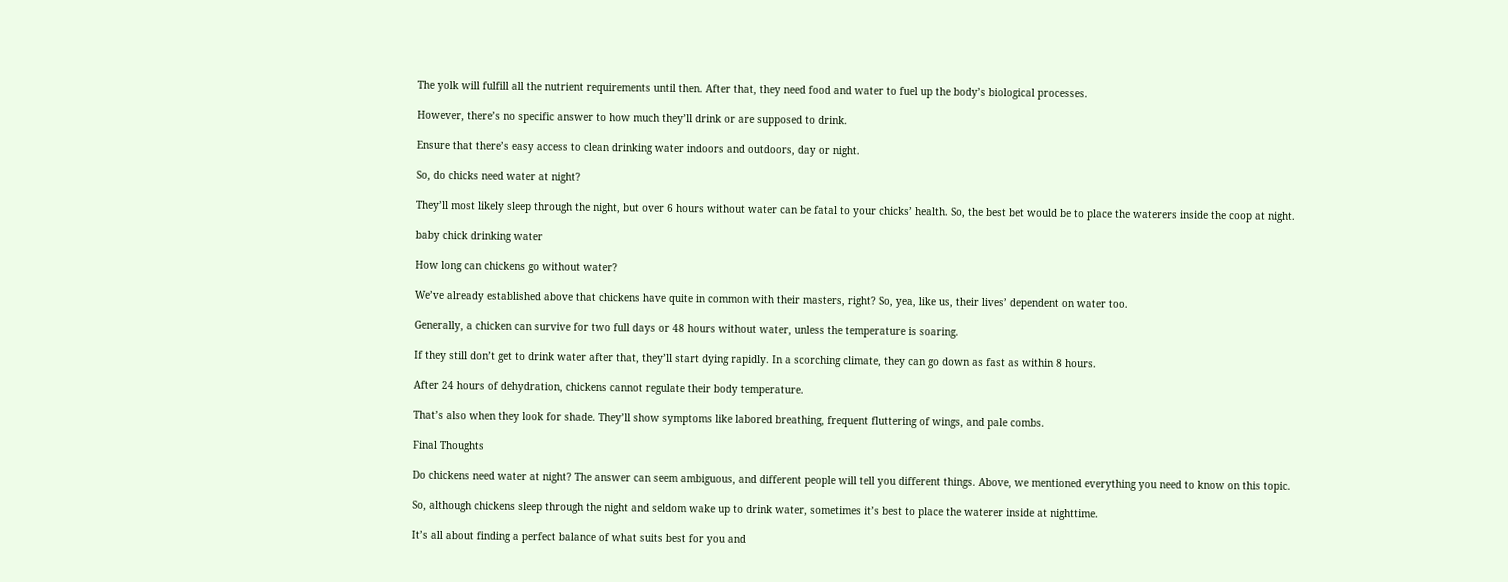The yolk will fulfill all the nutrient requirements until then. After that, they need food and water to fuel up the body’s biological processes.

However, there’s no specific answer to how much they’ll drink or are supposed to drink.

Ensure that there’s easy access to clean drinking water indoors and outdoors, day or night.

So, do chicks need water at night?

They’ll most likely sleep through the night, but over 6 hours without water can be fatal to your chicks’ health. So, the best bet would be to place the waterers inside the coop at night.

baby chick drinking water

How long can chickens go without water?

We’ve already established above that chickens have quite in common with their masters, right? So, yea, like us, their lives’ dependent on water too.

Generally, a chicken can survive for two full days or 48 hours without water, unless the temperature is soaring.

If they still don’t get to drink water after that, they’ll start dying rapidly. In a scorching climate, they can go down as fast as within 8 hours.

After 24 hours of dehydration, chickens cannot regulate their body temperature.

That’s also when they look for shade. They’ll show symptoms like labored breathing, frequent fluttering of wings, and pale combs.

Final Thoughts

Do chickens need water at night? The answer can seem ambiguous, and different people will tell you different things. Above, we mentioned everything you need to know on this topic.

So, although chickens sleep through the night and seldom wake up to drink water, sometimes it’s best to place the waterer inside at nighttime.

It’s all about finding a perfect balance of what suits best for you and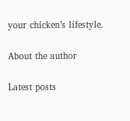your chicken’s lifestyle.

About the author

Latest posts